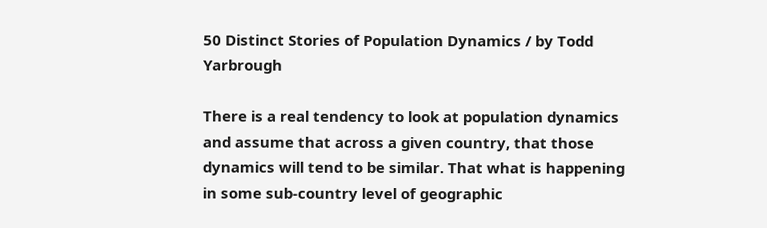50 Distinct Stories of Population Dynamics / by Todd Yarbrough

There is a real tendency to look at population dynamics and assume that across a given country, that those dynamics will tend to be similar. That what is happening in some sub-country level of geographic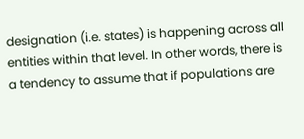designation (i.e. states) is happening across all entities within that level. In other words, there is a tendency to assume that if populations are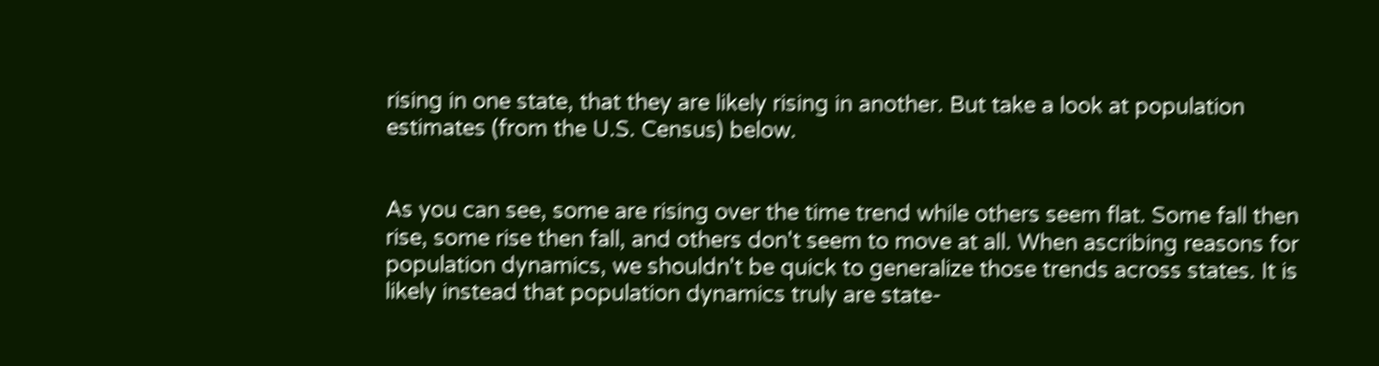rising in one state, that they are likely rising in another. But take a look at population estimates (from the U.S. Census) below.


As you can see, some are rising over the time trend while others seem flat. Some fall then rise, some rise then fall, and others don't seem to move at all. When ascribing reasons for population dynamics, we shouldn't be quick to generalize those trends across states. It is likely instead that population dynamics truly are state-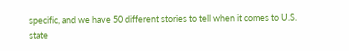specific, and we have 50 different stories to tell when it comes to U.S. state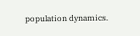population dynamics.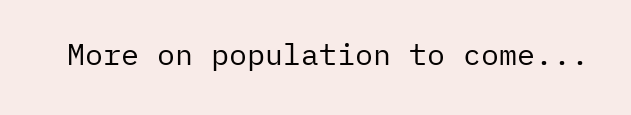More on population to come...